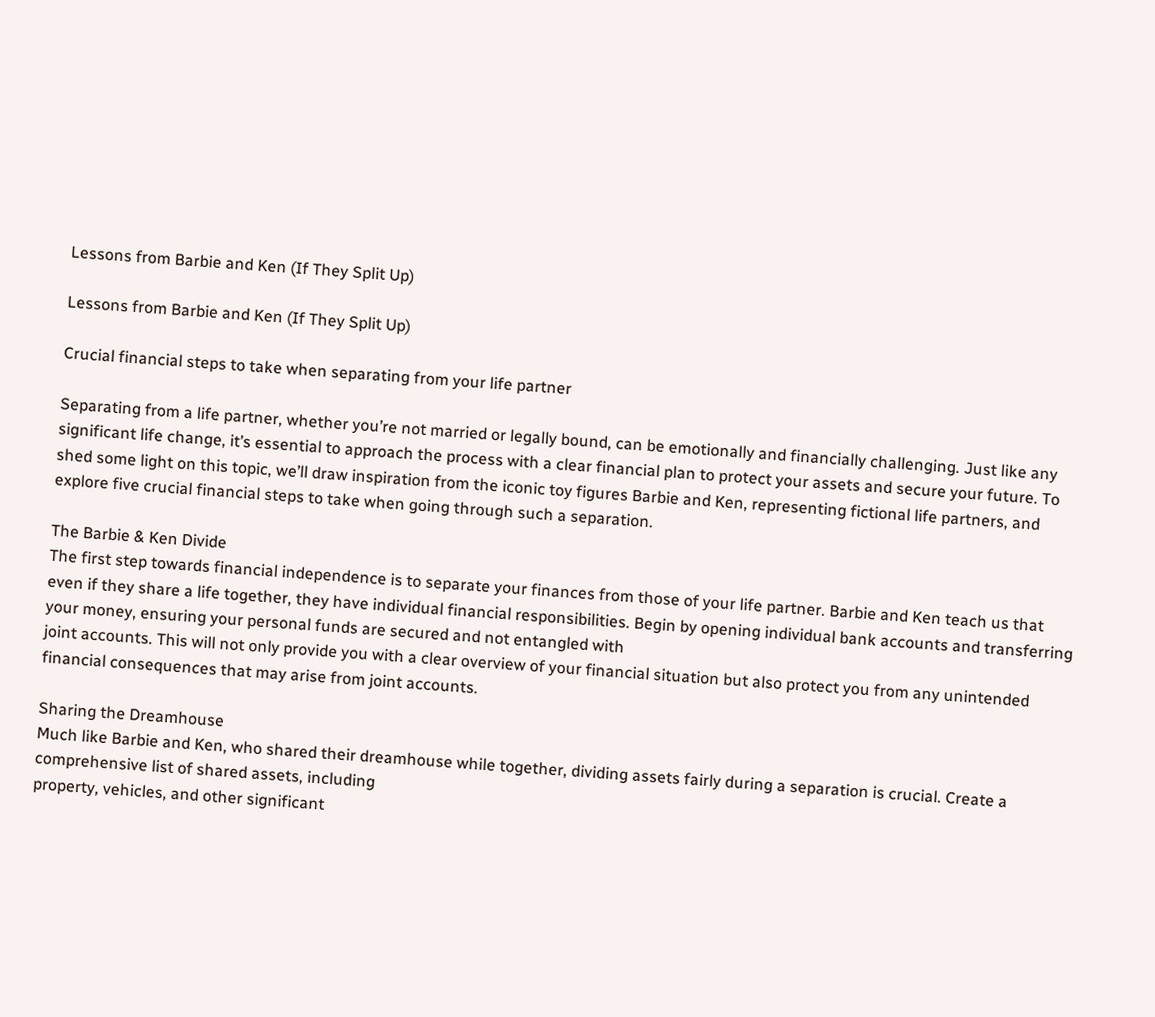Lessons from Barbie and Ken (If They Split Up)

Lessons from Barbie and Ken (If They Split Up)

Crucial financial steps to take when separating from your life partner

Separating from a life partner, whether you’re not married or legally bound, can be emotionally and financially challenging. Just like any significant life change, it’s essential to approach the process with a clear financial plan to protect your assets and secure your future. To shed some light on this topic, we’ll draw inspiration from the iconic toy figures Barbie and Ken, representing fictional life partners, and explore five crucial financial steps to take when going through such a separation.

The Barbie & Ken Divide
The first step towards financial independence is to separate your finances from those of your life partner. Barbie and Ken teach us that even if they share a life together, they have individual financial responsibilities. Begin by opening individual bank accounts and transferring your money, ensuring your personal funds are secured and not entangled with
joint accounts. This will not only provide you with a clear overview of your financial situation but also protect you from any unintended financial consequences that may arise from joint accounts.

Sharing the Dreamhouse
Much like Barbie and Ken, who shared their dreamhouse while together, dividing assets fairly during a separation is crucial. Create a comprehensive list of shared assets, including
property, vehicles, and other significant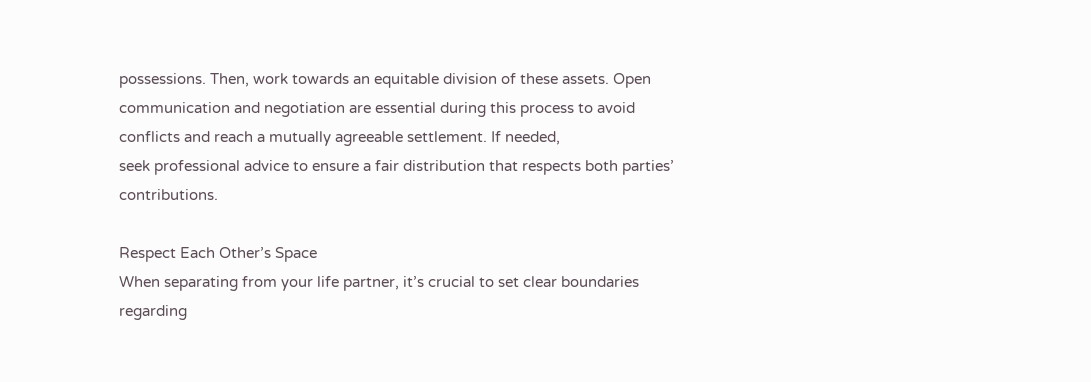possessions. Then, work towards an equitable division of these assets. Open communication and negotiation are essential during this process to avoid conflicts and reach a mutually agreeable settlement. If needed,
seek professional advice to ensure a fair distribution that respects both parties’ contributions.

Respect Each Other’s Space
When separating from your life partner, it’s crucial to set clear boundaries regarding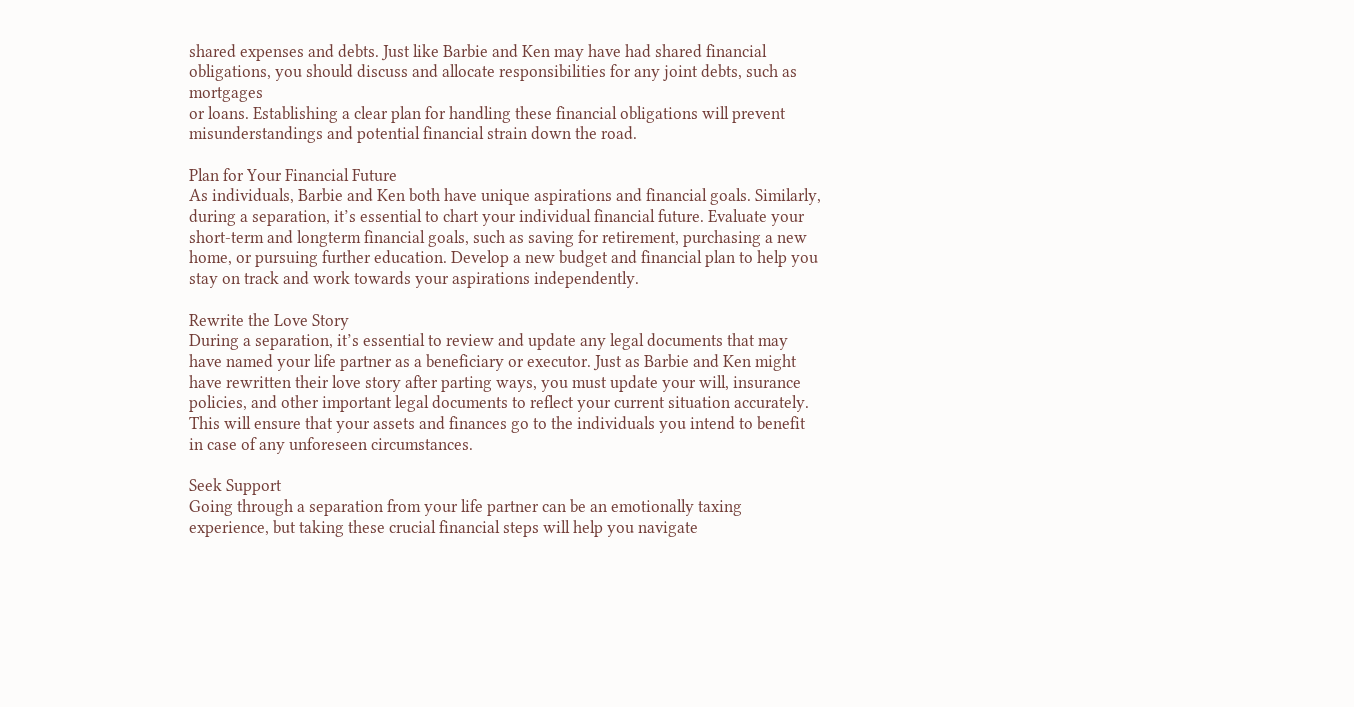shared expenses and debts. Just like Barbie and Ken may have had shared financial obligations, you should discuss and allocate responsibilities for any joint debts, such as mortgages
or loans. Establishing a clear plan for handling these financial obligations will prevent misunderstandings and potential financial strain down the road.

Plan for Your Financial Future
As individuals, Barbie and Ken both have unique aspirations and financial goals. Similarly, during a separation, it’s essential to chart your individual financial future. Evaluate your short-term and longterm financial goals, such as saving for retirement, purchasing a new home, or pursuing further education. Develop a new budget and financial plan to help you stay on track and work towards your aspirations independently.

Rewrite the Love Story
During a separation, it’s essential to review and update any legal documents that may have named your life partner as a beneficiary or executor. Just as Barbie and Ken might have rewritten their love story after parting ways, you must update your will, insurance policies, and other important legal documents to reflect your current situation accurately. This will ensure that your assets and finances go to the individuals you intend to benefit in case of any unforeseen circumstances.

Seek Support
Going through a separation from your life partner can be an emotionally taxing experience, but taking these crucial financial steps will help you navigate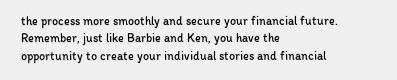the process more smoothly and secure your financial future.
Remember, just like Barbie and Ken, you have the opportunity to create your individual stories and financial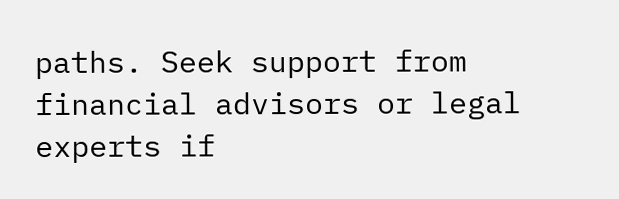paths. Seek support from financial advisors or legal experts if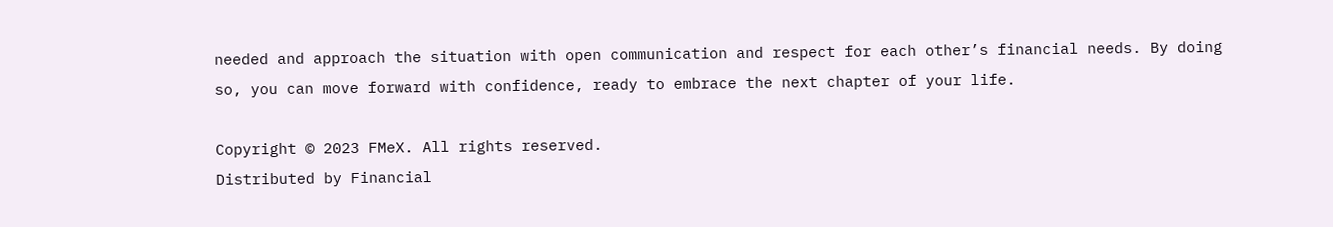needed and approach the situation with open communication and respect for each other’s financial needs. By doing so, you can move forward with confidence, ready to embrace the next chapter of your life.

Copyright © 2023 FMeX. All rights reserved.
Distributed by Financial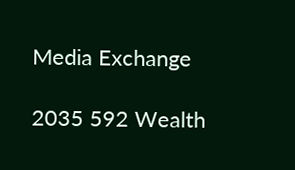Media Exchange

2035 592 Wealth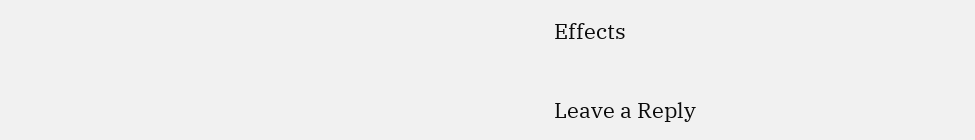Effects

Leave a Reply